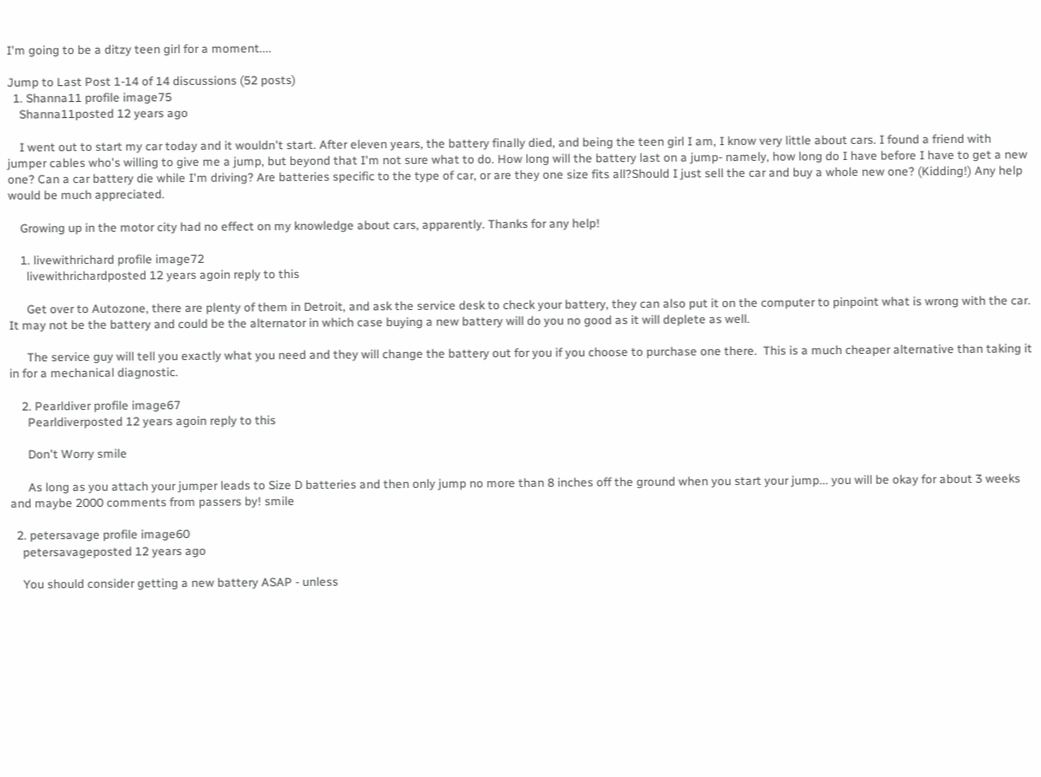I'm going to be a ditzy teen girl for a moment....

Jump to Last Post 1-14 of 14 discussions (52 posts)
  1. Shanna11 profile image75
    Shanna11posted 12 years ago

    I went out to start my car today and it wouldn't start. After eleven years, the battery finally died, and being the teen girl I am, I know very little about cars. I found a friend with jumper cables who's willing to give me a jump, but beyond that I'm not sure what to do. How long will the battery last on a jump- namely, how long do I have before I have to get a new one? Can a car battery die while I'm driving? Are batteries specific to the type of car, or are they one size fits all?Should I just sell the car and buy a whole new one? (Kidding!) Any help would be much appreciated.

    Growing up in the motor city had no effect on my knowledge about cars, apparently. Thanks for any help!

    1. livewithrichard profile image72
      livewithrichardposted 12 years agoin reply to this

      Get over to Autozone, there are plenty of them in Detroit, and ask the service desk to check your battery, they can also put it on the computer to pinpoint what is wrong with the car.  It may not be the battery and could be the alternator in which case buying a new battery will do you no good as it will deplete as well.

      The service guy will tell you exactly what you need and they will change the battery out for you if you choose to purchase one there.  This is a much cheaper alternative than taking it in for a mechanical diagnostic.

    2. Pearldiver profile image67
      Pearldiverposted 12 years agoin reply to this

      Don't Worry smile

      As long as you attach your jumper leads to Size D batteries and then only jump no more than 8 inches off the ground when you start your jump... you will be okay for about 3 weeks and maybe 2000 comments from passers by! smile

  2. petersavage profile image60
    petersavageposted 12 years ago

    You should consider getting a new battery ASAP - unless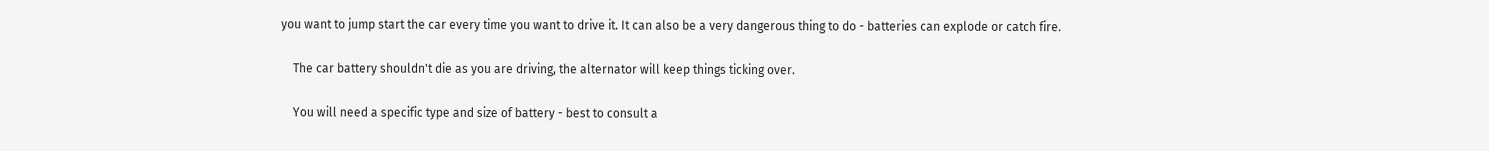you want to jump start the car every time you want to drive it. It can also be a very dangerous thing to do - batteries can explode or catch fire.

    The car battery shouldn't die as you are driving, the alternator will keep things ticking over.

    You will need a specific type and size of battery - best to consult a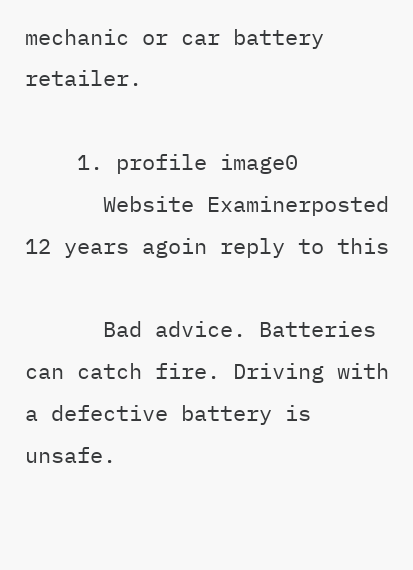mechanic or car battery retailer.

    1. profile image0
      Website Examinerposted 12 years agoin reply to this

      Bad advice. Batteries can catch fire. Driving with a defective battery is unsafe.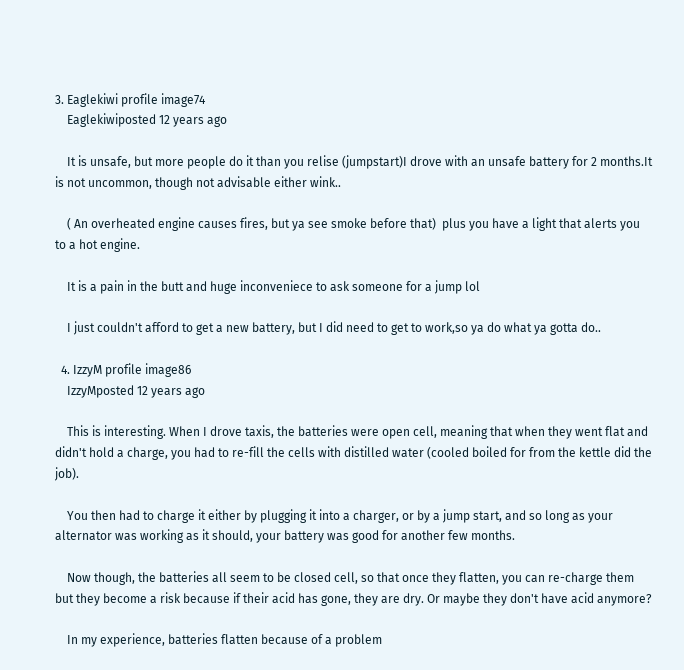3. Eaglekiwi profile image74
    Eaglekiwiposted 12 years ago

    It is unsafe, but more people do it than you relise (jumpstart)I drove with an unsafe battery for 2 months.It is not uncommon, though not advisable either wink..

    ( An overheated engine causes fires, but ya see smoke before that)  plus you have a light that alerts you to a hot engine.

    It is a pain in the butt and huge inconveniece to ask someone for a jump lol

    I just couldn't afford to get a new battery, but I did need to get to work,so ya do what ya gotta do..

  4. IzzyM profile image86
    IzzyMposted 12 years ago

    This is interesting. When I drove taxis, the batteries were open cell, meaning that when they went flat and didn't hold a charge, you had to re-fill the cells with distilled water (cooled boiled for from the kettle did the job).

    You then had to charge it either by plugging it into a charger, or by a jump start, and so long as your alternator was working as it should, your battery was good for another few months.

    Now though, the batteries all seem to be closed cell, so that once they flatten, you can re-charge them but they become a risk because if their acid has gone, they are dry. Or maybe they don't have acid anymore?

    In my experience, batteries flatten because of a problem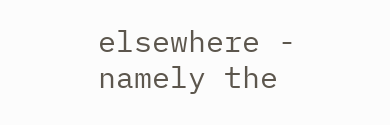elsewhere - namely the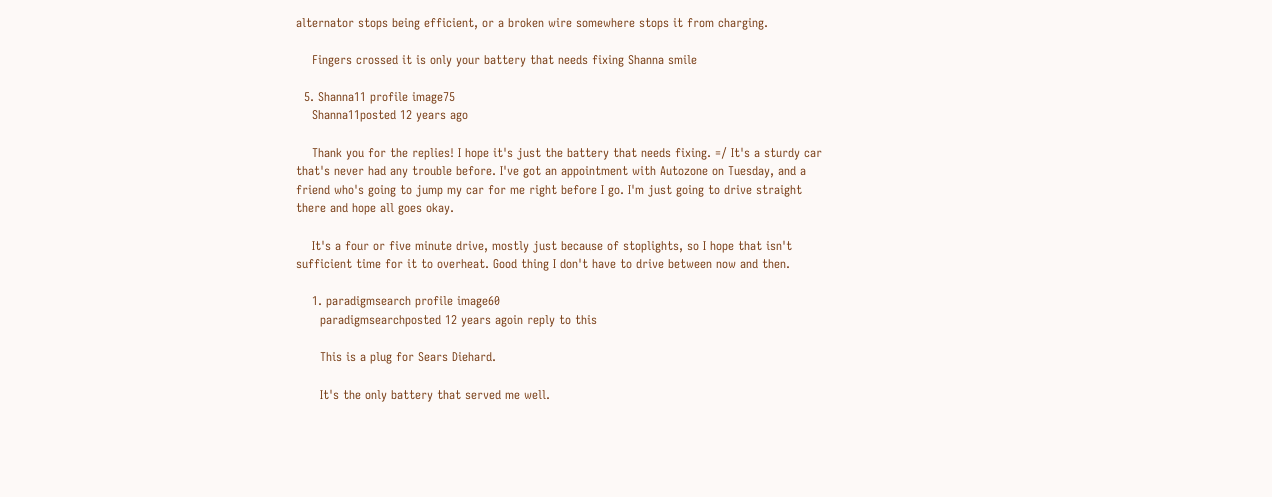alternator stops being efficient, or a broken wire somewhere stops it from charging.

    Fingers crossed it is only your battery that needs fixing Shanna smile

  5. Shanna11 profile image75
    Shanna11posted 12 years ago

    Thank you for the replies! I hope it's just the battery that needs fixing. =/ It's a sturdy car that's never had any trouble before. I've got an appointment with Autozone on Tuesday, and a friend who's going to jump my car for me right before I go. I'm just going to drive straight there and hope all goes okay.

    It's a four or five minute drive, mostly just because of stoplights, so I hope that isn't sufficient time for it to overheat. Good thing I don't have to drive between now and then.

    1. paradigmsearch profile image60
      paradigmsearchposted 12 years agoin reply to this

      This is a plug for Sears Diehard.

      It's the only battery that served me well.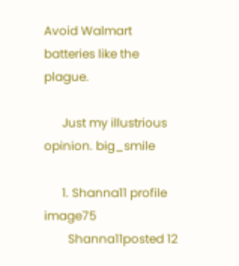Avoid Walmart batteries like the plague.

      Just my illustrious opinion. big_smile

      1. Shanna11 profile image75
        Shanna11posted 12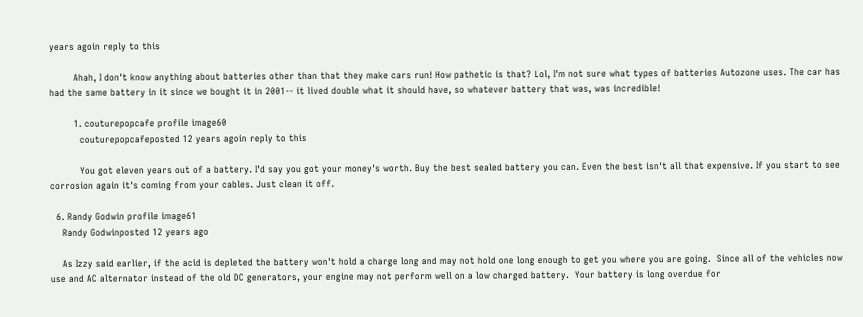years agoin reply to this

        Ahah, I don't know anything about batteries other than that they make cars run! How pathetic is that? Lol, I'm not sure what types of batteries Autozone uses. The car has had the same battery in it since we bought it in 2001-- it lived double what it should have, so whatever battery that was, was incredible!

        1. couturepopcafe profile image60
          couturepopcafeposted 12 years agoin reply to this

          You got eleven years out of a battery. I'd say you got your money's worth. Buy the best sealed battery you can. Even the best isn't all that expensive. If you start to see corrosion again it's coming from your cables. Just clean it off.

  6. Randy Godwin profile image61
    Randy Godwinposted 12 years ago

    As Izzy said earlier, if the acid is depleted the battery won't hold a charge long and may not hold one long enough to get you where you are going.  Since all of the vehicles now use and AC alternator instead of the old DC generators, your engine may not perform well on a low charged battery.  Your battery is long overdue for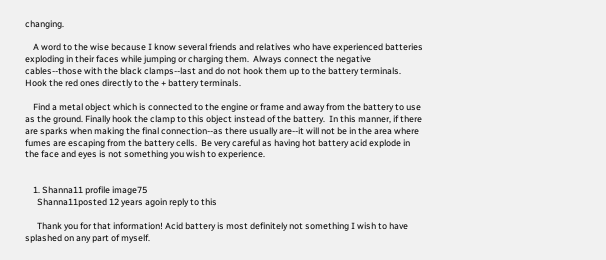changing.

    A word to the wise because I know several friends and relatives who have experienced batteries exploding in their faces while jumping or charging them.  Always connect the negative cables--those with the black clamps--last and do not hook them up to the battery terminals.  Hook the red ones directly to the + battery terminals.

    Find a metal object which is connected to the engine or frame and away from the battery to use as the ground. Finally hook the clamp to this object instead of the battery.  In this manner, if there are sparks when making the final connection--as there usually are--it will not be in the area where fumes are escaping from the battery cells.  Be very careful as having hot battery acid explode in the face and eyes is not something you wish to experience.


    1. Shanna11 profile image75
      Shanna11posted 12 years agoin reply to this

      Thank you for that information! Acid battery is most definitely not something I wish to have splashed on any part of myself.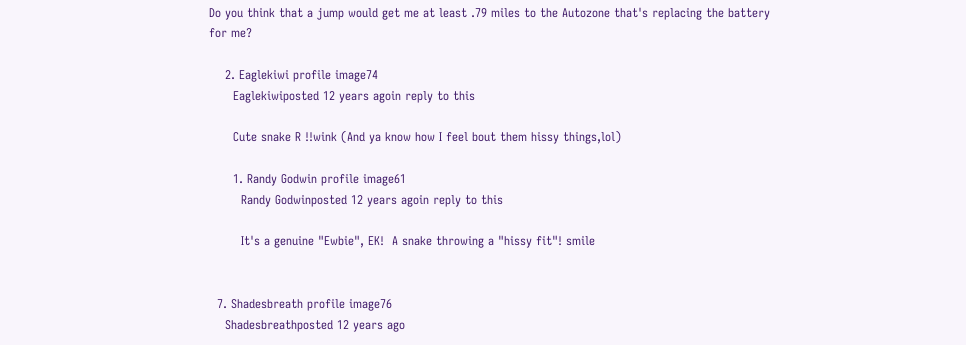Do you think that a jump would get me at least .79 miles to the Autozone that's replacing the battery for me?

    2. Eaglekiwi profile image74
      Eaglekiwiposted 12 years agoin reply to this

      Cute snake R !!wink (And ya know how I feel bout them hissy things,lol)

      1. Randy Godwin profile image61
        Randy Godwinposted 12 years agoin reply to this

        It's a genuine "Ewbie", EK!  A snake throwing a "hissy fit"! smile


  7. Shadesbreath profile image76
    Shadesbreathposted 12 years ago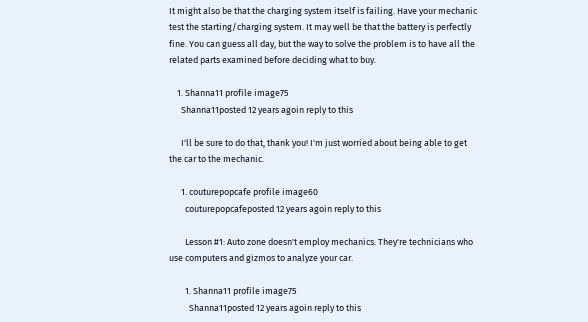It might also be that the charging system itself is failing. Have your mechanic test the starting/charging system. It may well be that the battery is perfectly fine. You can guess all day, but the way to solve the problem is to have all the related parts examined before deciding what to buy.

    1. Shanna11 profile image75
      Shanna11posted 12 years agoin reply to this

      I'll be sure to do that, thank you! I'm just worried about being able to get the car to the mechanic.

      1. couturepopcafe profile image60
        couturepopcafeposted 12 years agoin reply to this

        Lesson #1: Auto zone doesn't employ mechanics. They're technicians who use computers and gizmos to analyze your car.

        1. Shanna11 profile image75
          Shanna11posted 12 years agoin reply to this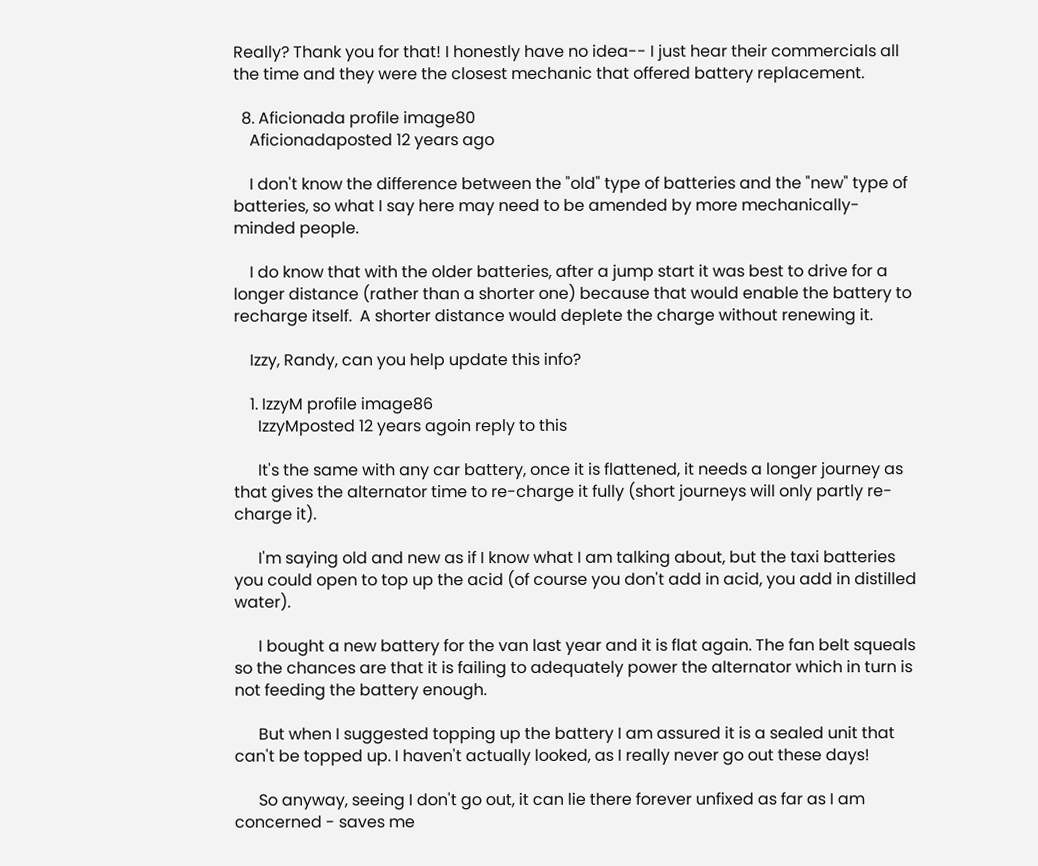Really? Thank you for that! I honestly have no idea-- I just hear their commercials all the time and they were the closest mechanic that offered battery replacement.

  8. Aficionada profile image80
    Aficionadaposted 12 years ago

    I don't know the difference between the "old" type of batteries and the "new" type of batteries, so what I say here may need to be amended by more mechanically-minded people.

    I do know that with the older batteries, after a jump start it was best to drive for a longer distance (rather than a shorter one) because that would enable the battery to recharge itself.  A shorter distance would deplete the charge without renewing it.

    Izzy, Randy, can you help update this info?

    1. IzzyM profile image86
      IzzyMposted 12 years agoin reply to this

      It's the same with any car battery, once it is flattened, it needs a longer journey as that gives the alternator time to re-charge it fully (short journeys will only partly re-charge it).

      I'm saying old and new as if I know what I am talking about, but the taxi batteries you could open to top up the acid (of course you don't add in acid, you add in distilled water).

      I bought a new battery for the van last year and it is flat again. The fan belt squeals so the chances are that it is failing to adequately power the alternator which in turn is not feeding the battery enough.

      But when I suggested topping up the battery I am assured it is a sealed unit that can't be topped up. I haven't actually looked, as I really never go out these days!

      So anyway, seeing I don't go out, it can lie there forever unfixed as far as I am concerned - saves me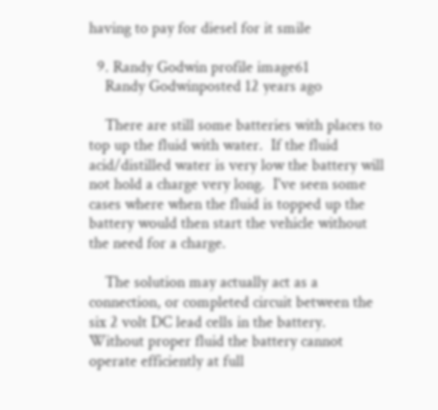having to pay for diesel for it smile

  9. Randy Godwin profile image61
    Randy Godwinposted 12 years ago

    There are still some batteries with places to top up the fluid with water.  If the fluid acid/distilled water is very low the battery will not hold a charge very long.  I've seen some cases where when the fluid is topped up the battery would then start the vehicle without the need for a charge.

    The solution may actually act as a connection, or completed circuit between the six 2 volt DC lead cells in the battery.  Without proper fluid the battery cannot operate efficiently at full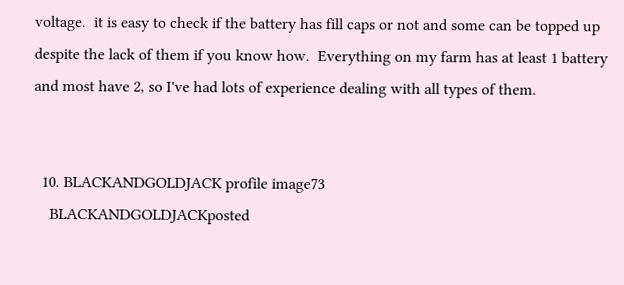voltage.  it is easy to check if the battery has fill caps or not and some can be topped up despite the lack of them if you know how.  Everything on my farm has at least 1 battery and most have 2, so I've had lots of experience dealing with all types of them.


  10. BLACKANDGOLDJACK profile image73
    BLACKANDGOLDJACKposted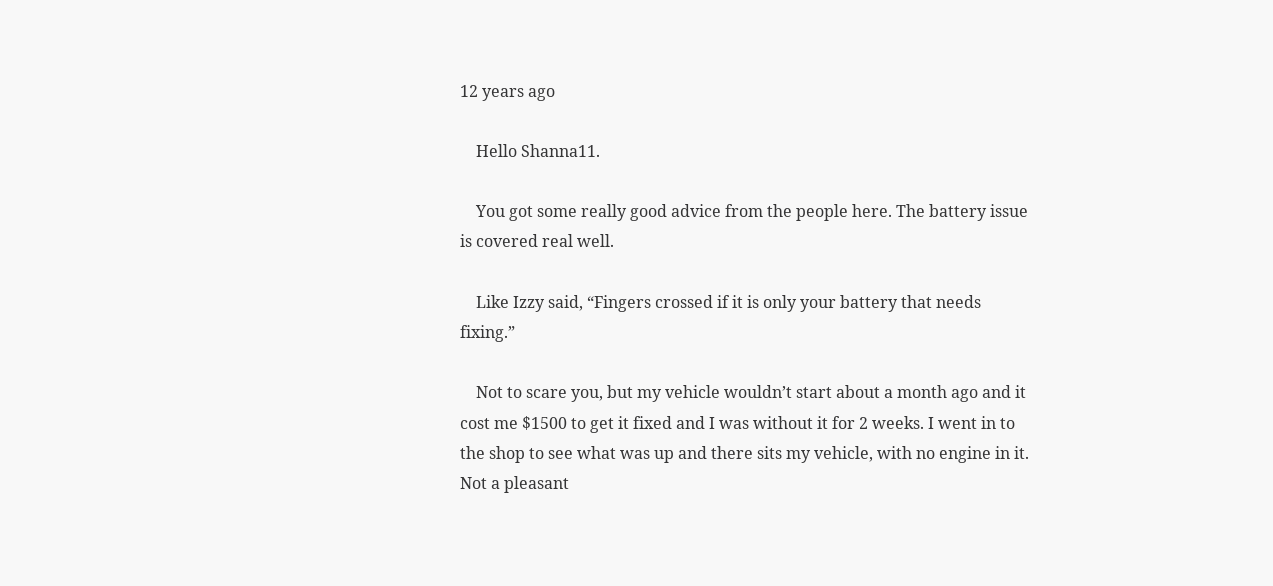12 years ago

    Hello Shanna11.

    You got some really good advice from the people here. The battery issue is covered real well.

    Like Izzy said, “Fingers crossed if it is only your battery that needs fixing.”

    Not to scare you, but my vehicle wouldn’t start about a month ago and it cost me $1500 to get it fixed and I was without it for 2 weeks. I went in to the shop to see what was up and there sits my vehicle, with no engine in it. Not a pleasant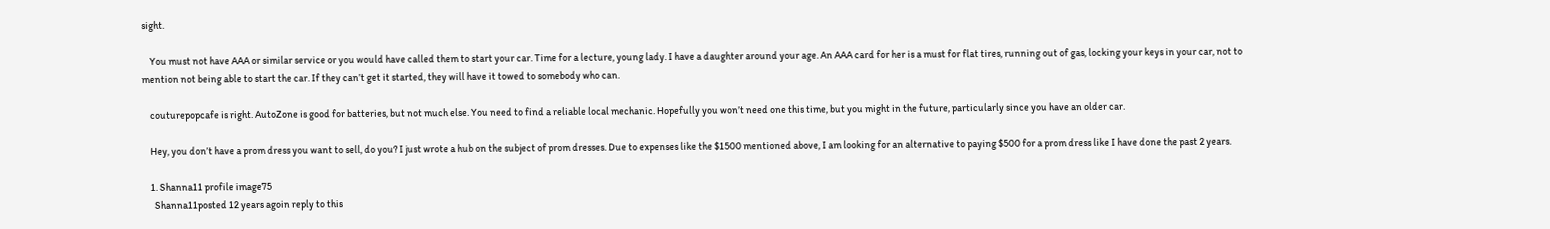sight.

    You must not have AAA or similar service or you would have called them to start your car. Time for a lecture, young lady. I have a daughter around your age. An AAA card for her is a must for flat tires, running out of gas, locking your keys in your car, not to mention not being able to start the car. If they can’t get it started, they will have it towed to somebody who can.

    couturepopcafe is right. AutoZone is good for batteries, but not much else. You need to find a reliable local mechanic. Hopefully you won’t need one this time, but you might in the future, particularly since you have an older car.

    Hey, you don’t have a prom dress you want to sell, do you? I just wrote a hub on the subject of prom dresses. Due to expenses like the $1500 mentioned above, I am looking for an alternative to paying $500 for a prom dress like I have done the past 2 years.

    1. Shanna11 profile image75
      Shanna11posted 12 years agoin reply to this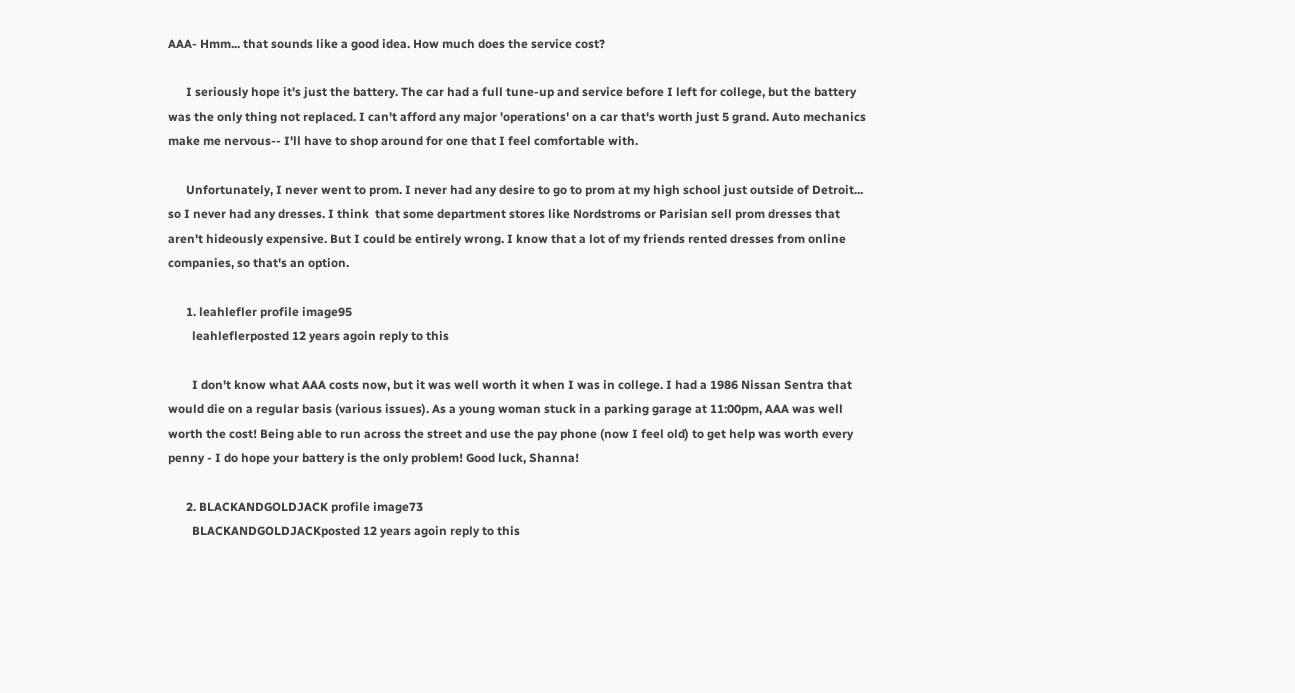AAA- Hmm... that sounds like a good idea. How much does the service cost?

      I seriously hope it's just the battery. The car had a full tune-up and service before I left for college, but the battery was the only thing not replaced. I can't afford any major 'operations' on a car that's worth just 5 grand. Auto mechanics make me nervous-- I'll have to shop around for one that I feel comfortable with.

      Unfortunately, I never went to prom. I never had any desire to go to prom at my high school just outside of Detroit... so I never had any dresses. I think  that some department stores like Nordstroms or Parisian sell prom dresses that aren't hideously expensive. But I could be entirely wrong. I know that a lot of my friends rented dresses from online companies, so that's an option.

      1. leahlefler profile image95
        leahleflerposted 12 years agoin reply to this

        I don't know what AAA costs now, but it was well worth it when I was in college. I had a 1986 Nissan Sentra that would die on a regular basis (various issues). As a young woman stuck in a parking garage at 11:00pm, AAA was well worth the cost! Being able to run across the street and use the pay phone (now I feel old) to get help was worth every penny - I do hope your battery is the only problem! Good luck, Shanna!

      2. BLACKANDGOLDJACK profile image73
        BLACKANDGOLDJACKposted 12 years agoin reply to this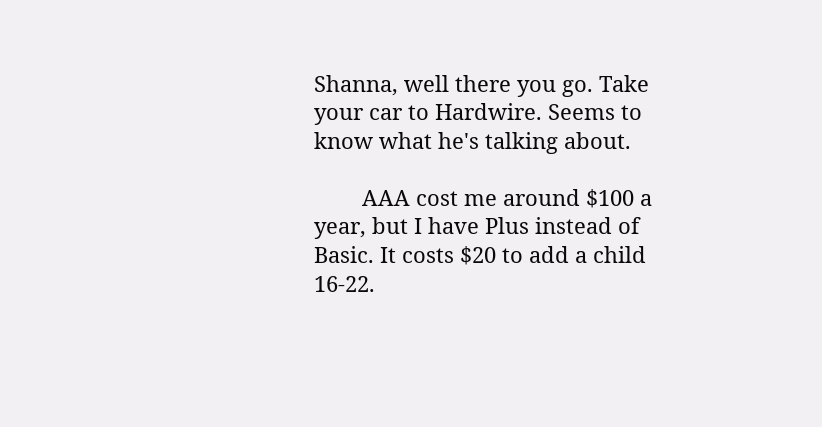Shanna, well there you go. Take your car to Hardwire. Seems to know what he's talking about.

        AAA cost me around $100 a year, but I have Plus instead of Basic. It costs $20 to add a child 16-22.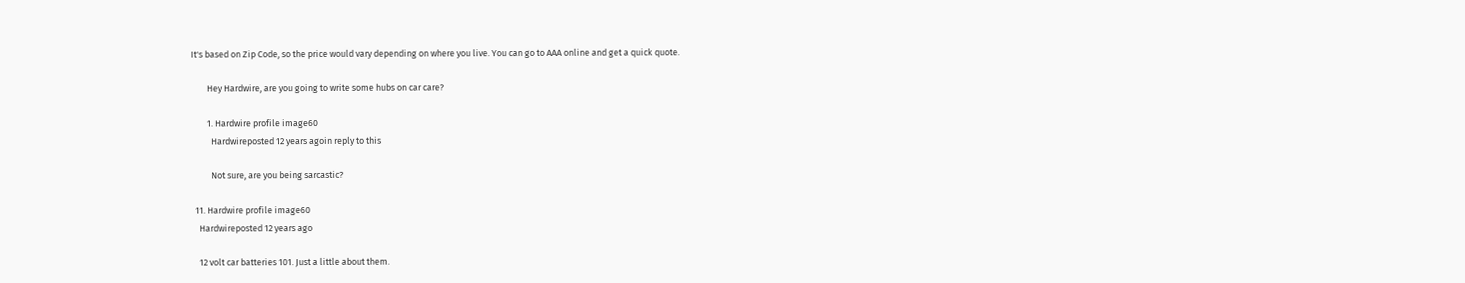It's based on Zip Code, so the price would vary depending on where you live. You can go to AAA online and get a quick quote.

        Hey Hardwire, are you going to write some hubs on car care?

        1. Hardwire profile image60
          Hardwireposted 12 years agoin reply to this

          Not sure, are you being sarcastic?

  11. Hardwire profile image60
    Hardwireposted 12 years ago

    12 volt car batteries 101. Just a little about them.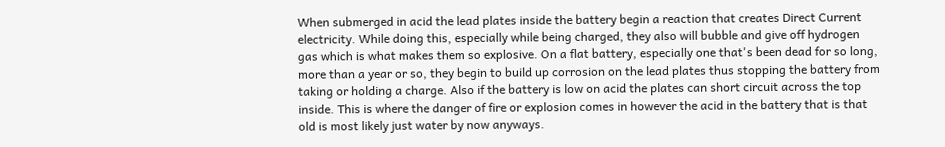When submerged in acid the lead plates inside the battery begin a reaction that creates Direct Current electricity. While doing this, especially while being charged, they also will bubble and give off hydrogen gas which is what makes them so explosive. On a flat battery, especially one that's been dead for so long, more than a year or so, they begin to build up corrosion on the lead plates thus stopping the battery from taking or holding a charge. Also if the battery is low on acid the plates can short circuit across the top inside. This is where the danger of fire or explosion comes in however the acid in the battery that is that old is most likely just water by now anyways.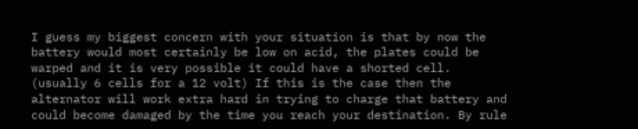I guess my biggest concern with your situation is that by now the battery would most certainly be low on acid, the plates could be warped and it is very possible it could have a shorted cell. (usually 6 cells for a 12 volt) If this is the case then the alternator will work extra hard in trying to charge that battery and could become damaged by the time you reach your destination. By rule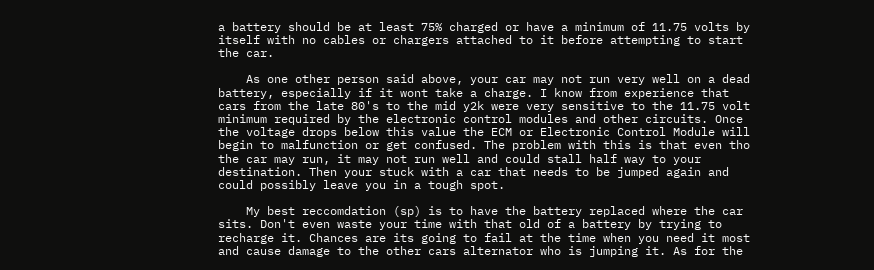a battery should be at least 75% charged or have a minimum of 11.75 volts by itself with no cables or chargers attached to it before attempting to start the car.

    As one other person said above, your car may not run very well on a dead battery, especially if it wont take a charge. I know from experience that cars from the late 80's to the mid y2k were very sensitive to the 11.75 volt minimum required by the electronic control modules and other circuits. Once the voltage drops below this value the ECM or Electronic Control Module will begin to malfunction or get confused. The problem with this is that even tho the car may run, it may not run well and could stall half way to your destination. Then your stuck with a car that needs to be jumped again and could possibly leave you in a tough spot.

    My best reccomdation (sp) is to have the battery replaced where the car sits. Don't even waste your time with that old of a battery by trying to recharge it. Chances are its going to fail at the time when you need it most and cause damage to the other cars alternator who is jumping it. As for the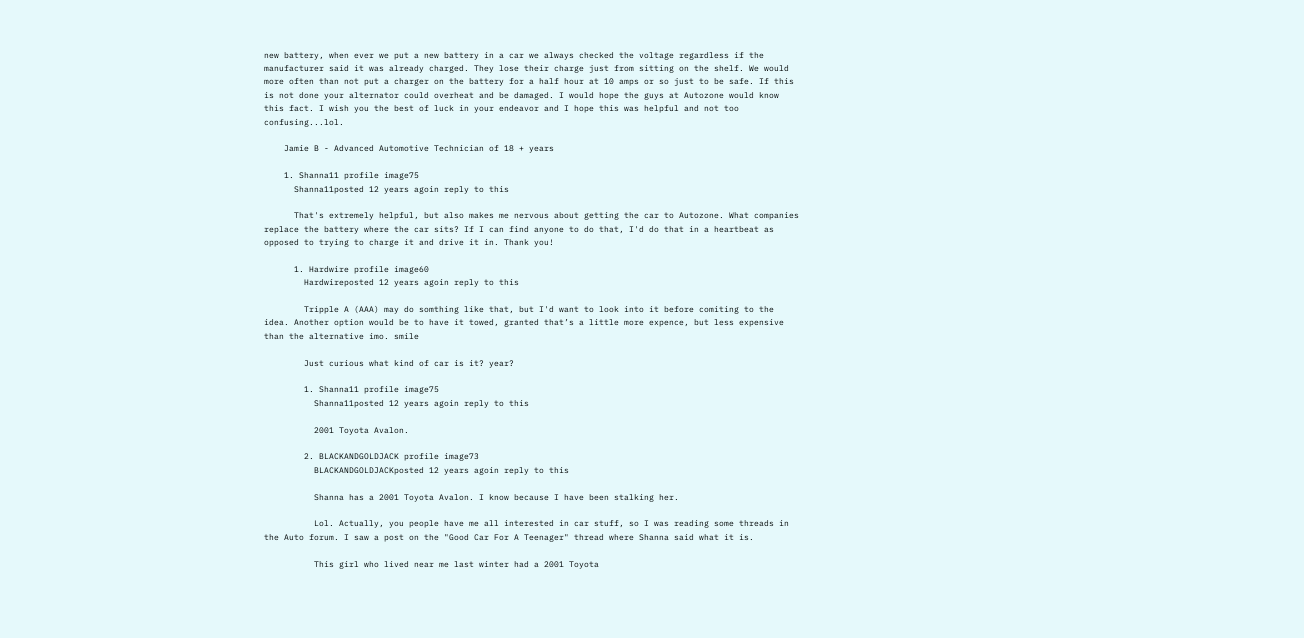new battery, when ever we put a new battery in a car we always checked the voltage regardless if the manufacturer said it was already charged. They lose their charge just from sitting on the shelf. We would more often than not put a charger on the battery for a half hour at 10 amps or so just to be safe. If this is not done your alternator could overheat and be damaged. I would hope the guys at Autozone would know this fact. I wish you the best of luck in your endeavor and I hope this was helpful and not too confusing...lol.

    Jamie B - Advanced Automotive Technician of 18 + years

    1. Shanna11 profile image75
      Shanna11posted 12 years agoin reply to this

      That's extremely helpful, but also makes me nervous about getting the car to Autozone. What companies replace the battery where the car sits? If I can find anyone to do that, I'd do that in a heartbeat as opposed to trying to charge it and drive it in. Thank you!

      1. Hardwire profile image60
        Hardwireposted 12 years agoin reply to this

        Tripple A (AAA) may do somthing like that, but I'd want to look into it before comiting to the idea. Another option would be to have it towed, granted that’s a little more expence, but less expensive than the alternative imo. smile

        Just curious what kind of car is it? year?

        1. Shanna11 profile image75
          Shanna11posted 12 years agoin reply to this

          2001 Toyota Avalon.

        2. BLACKANDGOLDJACK profile image73
          BLACKANDGOLDJACKposted 12 years agoin reply to this

          Shanna has a 2001 Toyota Avalon. I know because I have been stalking her.

          Lol. Actually, you people have me all interested in car stuff, so I was reading some threads in the Auto forum. I saw a post on the "Good Car For A Teenager" thread where Shanna said what it is.

          This girl who lived near me last winter had a 2001 Toyota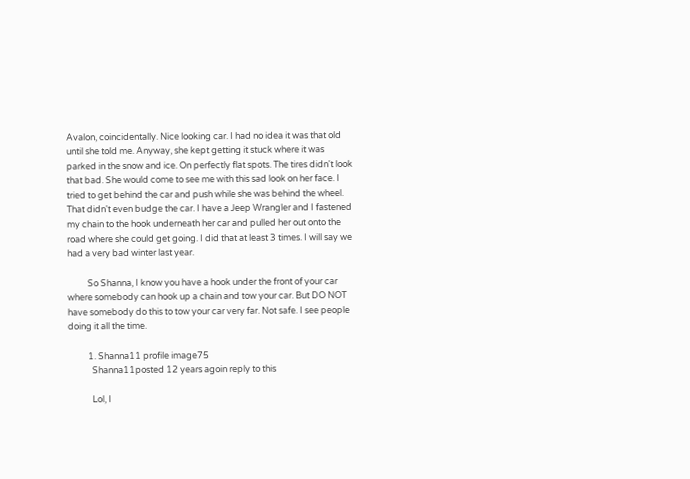Avalon, coincidentally. Nice looking car. I had no idea it was that old until she told me. Anyway, she kept getting it stuck where it was parked in the snow and ice. On perfectly flat spots. The tires didn't look that bad. She would come to see me with this sad look on her face. I tried to get behind the car and push while she was behind the wheel. That didn't even budge the car. I have a Jeep Wrangler and I fastened my chain to the hook underneath her car and pulled her out onto the road where she could get going. I did that at least 3 times. I will say we had a very bad winter last year.

          So Shanna, I know you have a hook under the front of your car where somebody can hook up a chain and tow your car. But DO NOT have somebody do this to tow your car very far. Not safe. I see people doing it all the time.

          1. Shanna11 profile image75
            Shanna11posted 12 years agoin reply to this

            Lol, I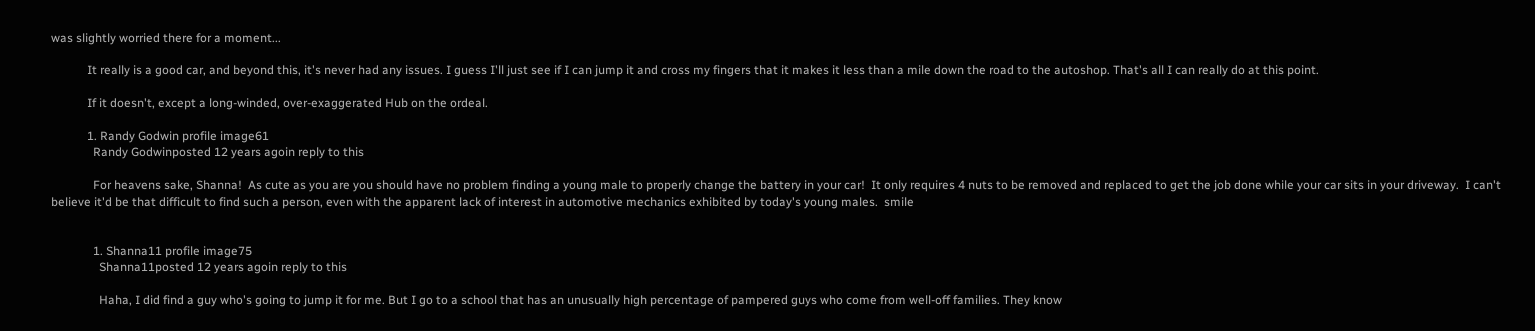was slightly worried there for a moment...

            It really is a good car, and beyond this, it's never had any issues. I guess I'll just see if I can jump it and cross my fingers that it makes it less than a mile down the road to the autoshop. That's all I can really do at this point.

            If it doesn't, except a long-winded, over-exaggerated Hub on the ordeal.

            1. Randy Godwin profile image61
              Randy Godwinposted 12 years agoin reply to this

              For heavens sake, Shanna!  As cute as you are you should have no problem finding a young male to properly change the battery in your car!  It only requires 4 nuts to be removed and replaced to get the job done while your car sits in your driveway.  I can't believe it'd be that difficult to find such a person, even with the apparent lack of interest in automotive mechanics exhibited by today's young males.  smile


              1. Shanna11 profile image75
                Shanna11posted 12 years agoin reply to this

                Haha, I did find a guy who's going to jump it for me. But I go to a school that has an unusually high percentage of pampered guys who come from well-off families. They know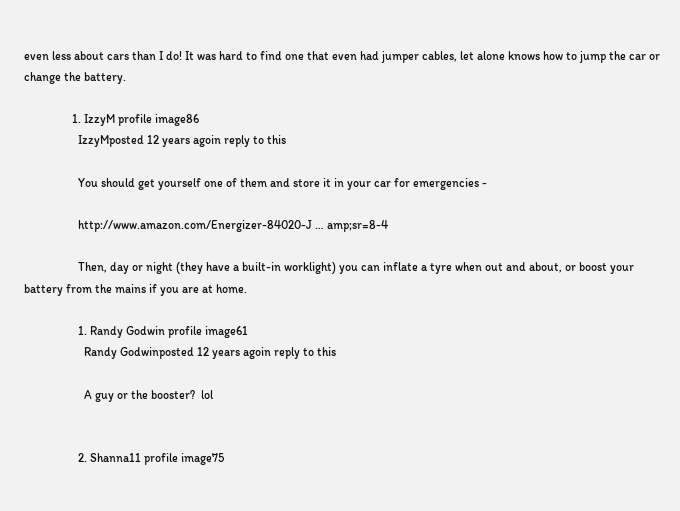even less about cars than I do! It was hard to find one that even had jumper cables, let alone knows how to jump the car or change the battery.

                1. IzzyM profile image86
                  IzzyMposted 12 years agoin reply to this

                  You should get yourself one of them and store it in your car for emergencies -

                  http://www.amazon.com/Energizer-84020-J … amp;sr=8-4

                  Then, day or night (they have a built-in worklight) you can inflate a tyre when out and about, or boost your battery from the mains if you are at home.

                  1. Randy Godwin profile image61
                    Randy Godwinposted 12 years agoin reply to this

                    A guy or the booster?  lol


                  2. Shanna11 profile image75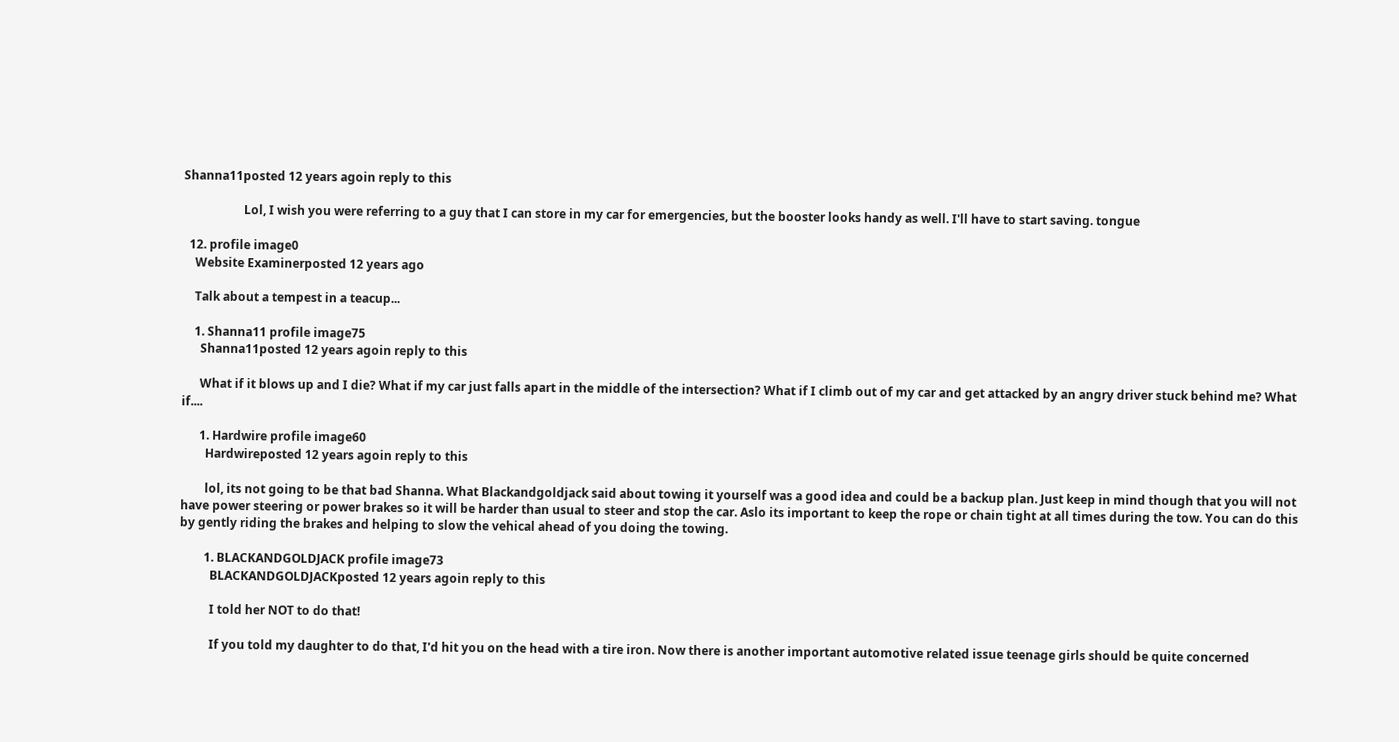Shanna11posted 12 years agoin reply to this

                    Lol, I wish you were referring to a guy that I can store in my car for emergencies, but the booster looks handy as well. I'll have to start saving. tongue

  12. profile image0
    Website Examinerposted 12 years ago

    Talk about a tempest in a teacup...

    1. Shanna11 profile image75
      Shanna11posted 12 years agoin reply to this

      What if it blows up and I die? What if my car just falls apart in the middle of the intersection? What if I climb out of my car and get attacked by an angry driver stuck behind me? What if....

      1. Hardwire profile image60
        Hardwireposted 12 years agoin reply to this

        lol, its not going to be that bad Shanna. What Blackandgoldjack said about towing it yourself was a good idea and could be a backup plan. Just keep in mind though that you will not have power steering or power brakes so it will be harder than usual to steer and stop the car. Aslo its important to keep the rope or chain tight at all times during the tow. You can do this by gently riding the brakes and helping to slow the vehical ahead of you doing the towing.

        1. BLACKANDGOLDJACK profile image73
          BLACKANDGOLDJACKposted 12 years agoin reply to this

          I told her NOT to do that!

          If you told my daughter to do that, I'd hit you on the head with a tire iron. Now there is another important automotive related issue teenage girls should be quite concerned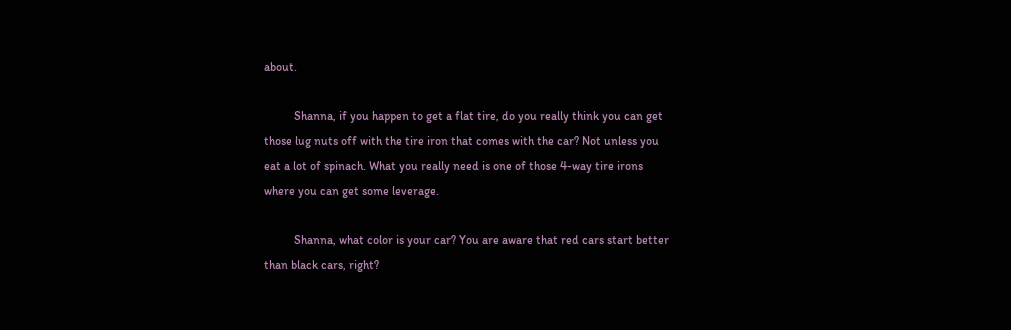about.

          Shanna, if you happen to get a flat tire, do you really think you can get those lug nuts off with the tire iron that comes with the car? Not unless you eat a lot of spinach. What you really need is one of those 4-way tire irons where you can get some leverage.

          Shanna, what color is your car? You are aware that red cars start better than black cars, right?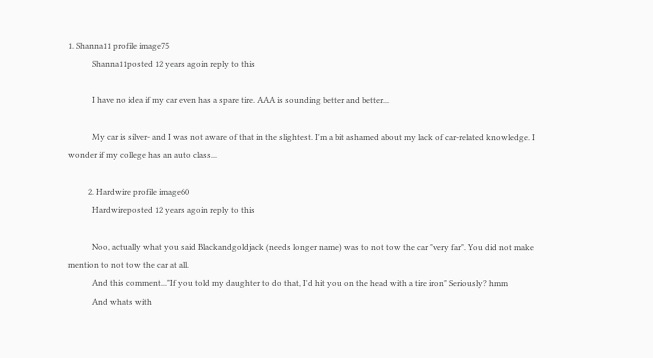1. Shanna11 profile image75
            Shanna11posted 12 years agoin reply to this

            I have no idea if my car even has a spare tire. AAA is sounding better and better...

            My car is silver- and I was not aware of that in the slightest. I'm a bit ashamed about my lack of car-related knowledge. I wonder if my college has an auto class...

          2. Hardwire profile image60
            Hardwireposted 12 years agoin reply to this

            Noo, actually what you said Blackandgoldjack (needs longer name) was to not tow the car "very far". You did not make mention to not tow the car at all.
            And this comment..."If you told my daughter to do that, I'd hit you on the head with a tire iron" Seriously? hmm
            And whats with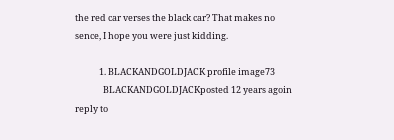the red car verses the black car? That makes no sence, I hope you were just kidding.

            1. BLACKANDGOLDJACK profile image73
              BLACKANDGOLDJACKposted 12 years agoin reply to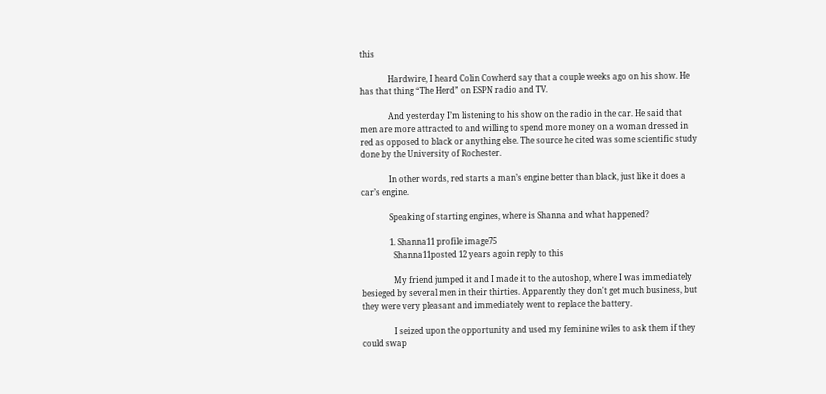this

              Hardwire, I heard Colin Cowherd say that a couple weeks ago on his show. He has that thing “The Herd” on ESPN radio and TV.

              And yesterday I’m listening to his show on the radio in the car. He said that men are more attracted to and willing to spend more money on a woman dressed in red as opposed to black or anything else. The source he cited was some scientific study done by the University of Rochester.

              In other words, red starts a man’s engine better than black, just like it does a car’s engine.

              Speaking of starting engines, where is Shanna and what happened?

              1. Shanna11 profile image75
                Shanna11posted 12 years agoin reply to this

                My friend jumped it and I made it to the autoshop, where I was immediately besieged by several men in their thirties. Apparently they don't get much business, but they were very pleasant and immediately went to replace the battery.

                I seized upon the opportunity and used my feminine wiles to ask them if they could swap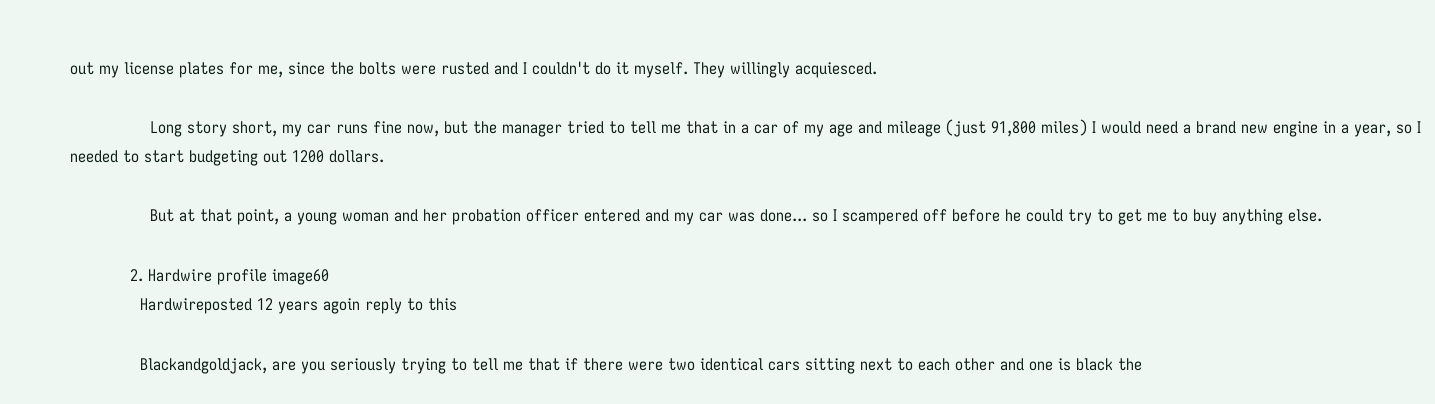out my license plates for me, since the bolts were rusted and I couldn't do it myself. They willingly acquiesced.

                Long story short, my car runs fine now, but the manager tried to tell me that in a car of my age and mileage (just 91,800 miles) I would need a brand new engine in a year, so I needed to start budgeting out 1200 dollars.

                But at that point, a young woman and her probation officer entered and my car was done... so I scampered off before he could try to get me to buy anything else.

            2. Hardwire profile image60
              Hardwireposted 12 years agoin reply to this

              Blackandgoldjack, are you seriously trying to tell me that if there were two identical cars sitting next to each other and one is black the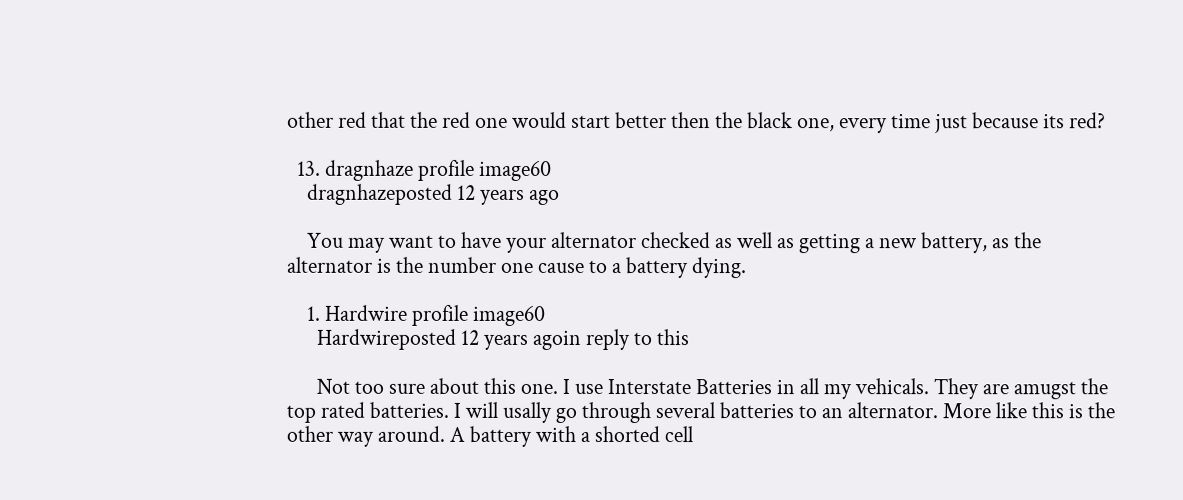other red that the red one would start better then the black one, every time just because its red?

  13. dragnhaze profile image60
    dragnhazeposted 12 years ago

    You may want to have your alternator checked as well as getting a new battery, as the alternator is the number one cause to a battery dying.

    1. Hardwire profile image60
      Hardwireposted 12 years agoin reply to this

      Not too sure about this one. I use Interstate Batteries in all my vehicals. They are amugst the top rated batteries. I will usally go through several batteries to an alternator. More like this is the other way around. A battery with a shorted cell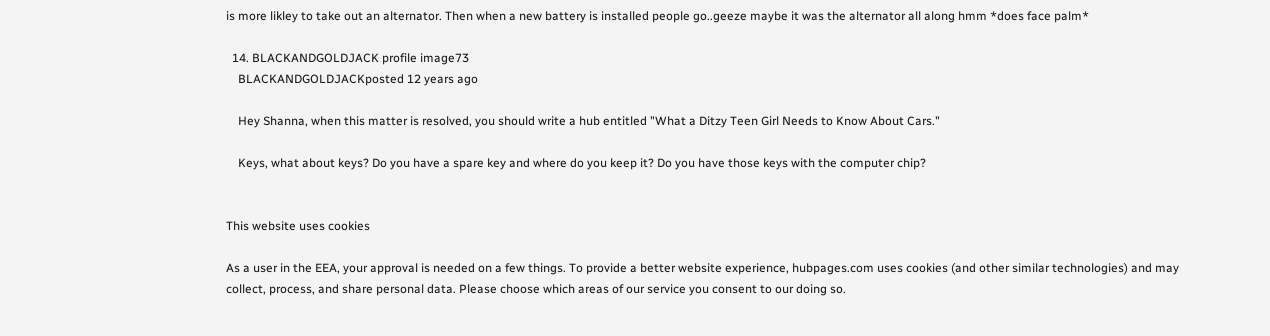is more likley to take out an alternator. Then when a new battery is installed people go..geeze maybe it was the alternator all along hmm *does face palm*

  14. BLACKANDGOLDJACK profile image73
    BLACKANDGOLDJACKposted 12 years ago

    Hey Shanna, when this matter is resolved, you should write a hub entitled "What a Ditzy Teen Girl Needs to Know About Cars."

    Keys, what about keys? Do you have a spare key and where do you keep it? Do you have those keys with the computer chip?


This website uses cookies

As a user in the EEA, your approval is needed on a few things. To provide a better website experience, hubpages.com uses cookies (and other similar technologies) and may collect, process, and share personal data. Please choose which areas of our service you consent to our doing so.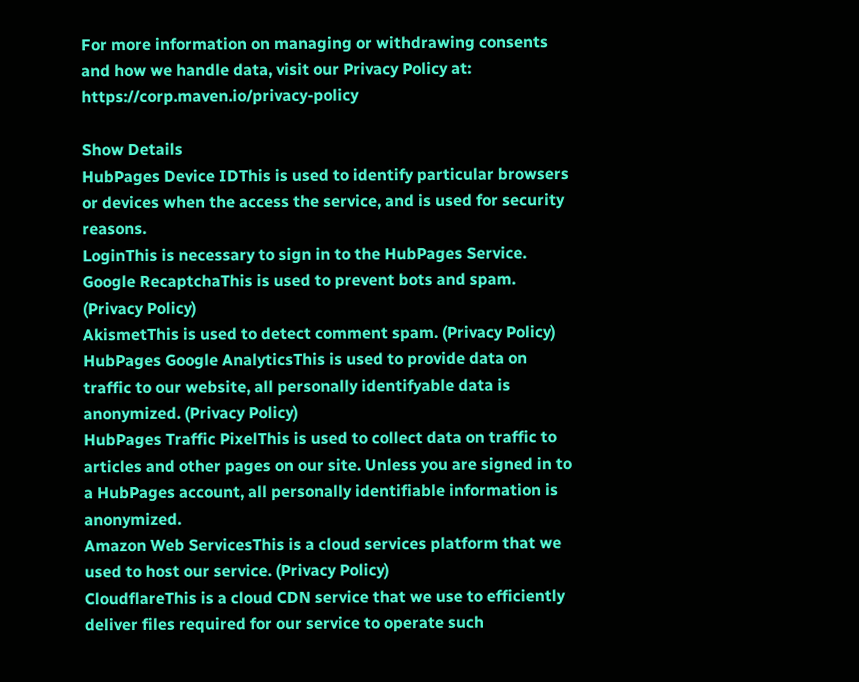For more information on managing or withdrawing consents and how we handle data, visit our Privacy Policy at: https://corp.maven.io/privacy-policy

Show Details
HubPages Device IDThis is used to identify particular browsers or devices when the access the service, and is used for security reasons.
LoginThis is necessary to sign in to the HubPages Service.
Google RecaptchaThis is used to prevent bots and spam. (Privacy Policy)
AkismetThis is used to detect comment spam. (Privacy Policy)
HubPages Google AnalyticsThis is used to provide data on traffic to our website, all personally identifyable data is anonymized. (Privacy Policy)
HubPages Traffic PixelThis is used to collect data on traffic to articles and other pages on our site. Unless you are signed in to a HubPages account, all personally identifiable information is anonymized.
Amazon Web ServicesThis is a cloud services platform that we used to host our service. (Privacy Policy)
CloudflareThis is a cloud CDN service that we use to efficiently deliver files required for our service to operate such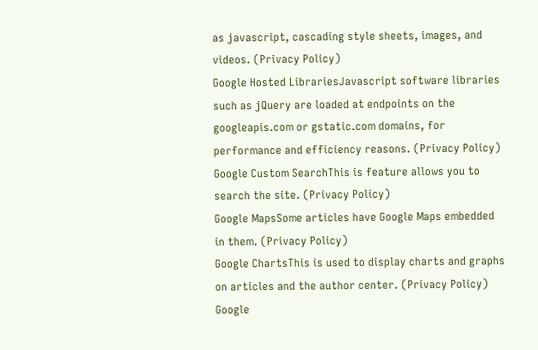as javascript, cascading style sheets, images, and videos. (Privacy Policy)
Google Hosted LibrariesJavascript software libraries such as jQuery are loaded at endpoints on the googleapis.com or gstatic.com domains, for performance and efficiency reasons. (Privacy Policy)
Google Custom SearchThis is feature allows you to search the site. (Privacy Policy)
Google MapsSome articles have Google Maps embedded in them. (Privacy Policy)
Google ChartsThis is used to display charts and graphs on articles and the author center. (Privacy Policy)
Google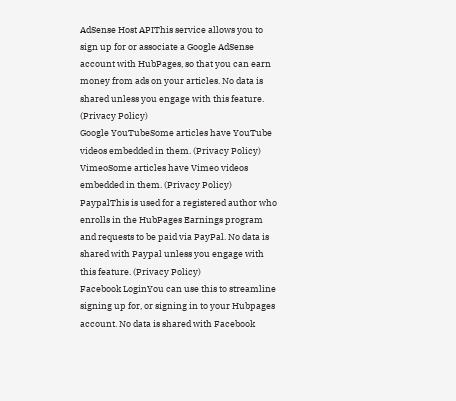AdSense Host APIThis service allows you to sign up for or associate a Google AdSense account with HubPages, so that you can earn money from ads on your articles. No data is shared unless you engage with this feature. (Privacy Policy)
Google YouTubeSome articles have YouTube videos embedded in them. (Privacy Policy)
VimeoSome articles have Vimeo videos embedded in them. (Privacy Policy)
PaypalThis is used for a registered author who enrolls in the HubPages Earnings program and requests to be paid via PayPal. No data is shared with Paypal unless you engage with this feature. (Privacy Policy)
Facebook LoginYou can use this to streamline signing up for, or signing in to your Hubpages account. No data is shared with Facebook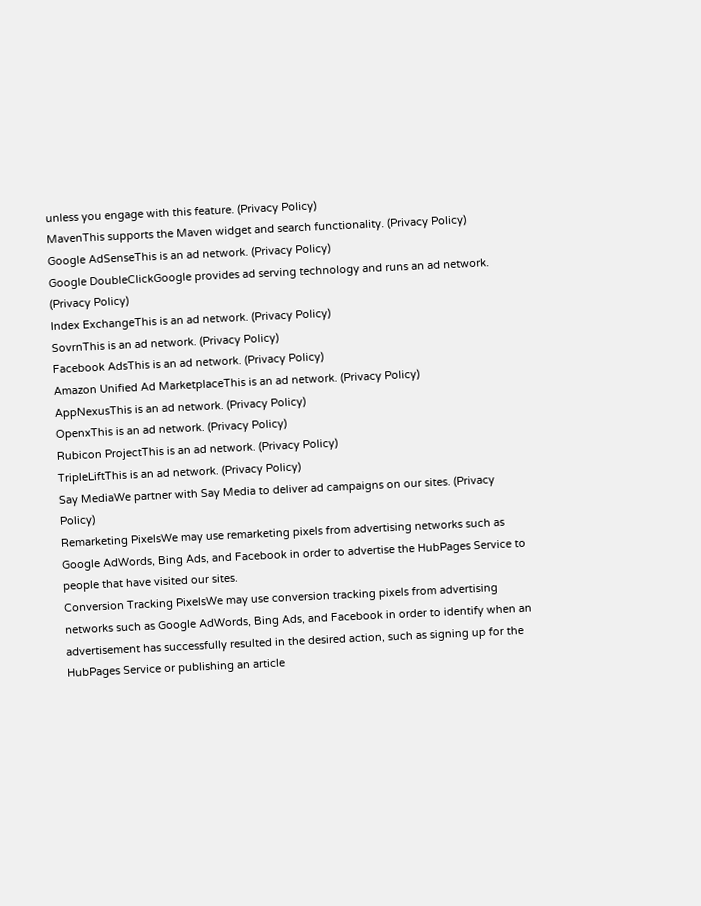unless you engage with this feature. (Privacy Policy)
MavenThis supports the Maven widget and search functionality. (Privacy Policy)
Google AdSenseThis is an ad network. (Privacy Policy)
Google DoubleClickGoogle provides ad serving technology and runs an ad network. (Privacy Policy)
Index ExchangeThis is an ad network. (Privacy Policy)
SovrnThis is an ad network. (Privacy Policy)
Facebook AdsThis is an ad network. (Privacy Policy)
Amazon Unified Ad MarketplaceThis is an ad network. (Privacy Policy)
AppNexusThis is an ad network. (Privacy Policy)
OpenxThis is an ad network. (Privacy Policy)
Rubicon ProjectThis is an ad network. (Privacy Policy)
TripleLiftThis is an ad network. (Privacy Policy)
Say MediaWe partner with Say Media to deliver ad campaigns on our sites. (Privacy Policy)
Remarketing PixelsWe may use remarketing pixels from advertising networks such as Google AdWords, Bing Ads, and Facebook in order to advertise the HubPages Service to people that have visited our sites.
Conversion Tracking PixelsWe may use conversion tracking pixels from advertising networks such as Google AdWords, Bing Ads, and Facebook in order to identify when an advertisement has successfully resulted in the desired action, such as signing up for the HubPages Service or publishing an article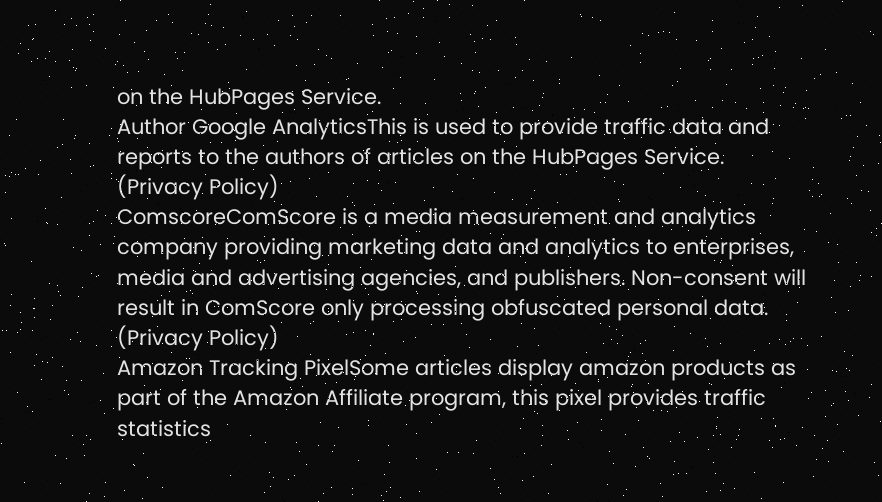on the HubPages Service.
Author Google AnalyticsThis is used to provide traffic data and reports to the authors of articles on the HubPages Service. (Privacy Policy)
ComscoreComScore is a media measurement and analytics company providing marketing data and analytics to enterprises, media and advertising agencies, and publishers. Non-consent will result in ComScore only processing obfuscated personal data. (Privacy Policy)
Amazon Tracking PixelSome articles display amazon products as part of the Amazon Affiliate program, this pixel provides traffic statistics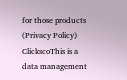for those products (Privacy Policy)
ClickscoThis is a data management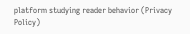platform studying reader behavior (Privacy Policy)